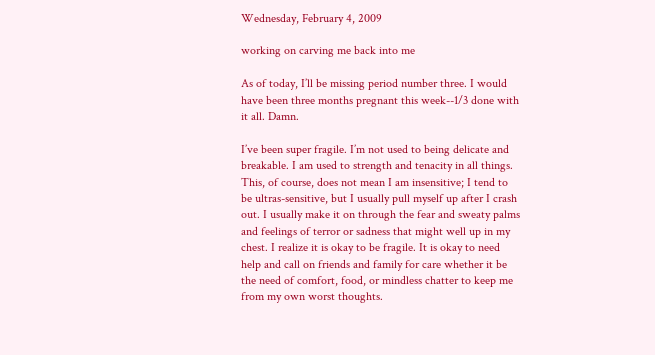Wednesday, February 4, 2009

working on carving me back into me

As of today, I’ll be missing period number three. I would have been three months pregnant this week--1/3 done with it all. Damn.

I’ve been super fragile. I’m not used to being delicate and breakable. I am used to strength and tenacity in all things. This, of course, does not mean I am insensitive; I tend to be ultras-sensitive, but I usually pull myself up after I crash out. I usually make it on through the fear and sweaty palms and feelings of terror or sadness that might well up in my chest. I realize it is okay to be fragile. It is okay to need help and call on friends and family for care whether it be the need of comfort, food, or mindless chatter to keep me from my own worst thoughts.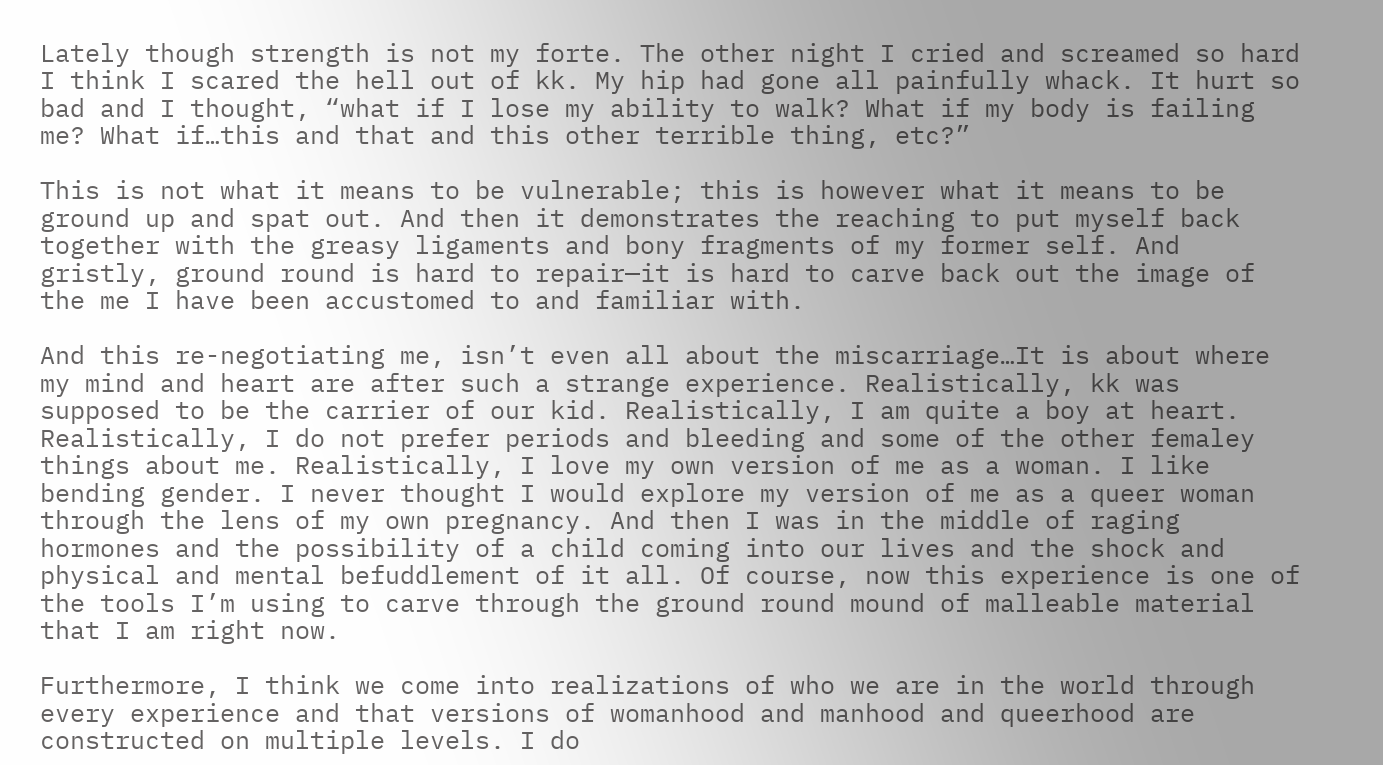Lately though strength is not my forte. The other night I cried and screamed so hard I think I scared the hell out of kk. My hip had gone all painfully whack. It hurt so bad and I thought, “what if I lose my ability to walk? What if my body is failing me? What if…this and that and this other terrible thing, etc?”

This is not what it means to be vulnerable; this is however what it means to be ground up and spat out. And then it demonstrates the reaching to put myself back together with the greasy ligaments and bony fragments of my former self. And gristly, ground round is hard to repair—it is hard to carve back out the image of the me I have been accustomed to and familiar with.

And this re-negotiating me, isn’t even all about the miscarriage…It is about where my mind and heart are after such a strange experience. Realistically, kk was supposed to be the carrier of our kid. Realistically, I am quite a boy at heart. Realistically, I do not prefer periods and bleeding and some of the other femaley things about me. Realistically, I love my own version of me as a woman. I like bending gender. I never thought I would explore my version of me as a queer woman through the lens of my own pregnancy. And then I was in the middle of raging hormones and the possibility of a child coming into our lives and the shock and physical and mental befuddlement of it all. Of course, now this experience is one of the tools I’m using to carve through the ground round mound of malleable material that I am right now.

Furthermore, I think we come into realizations of who we are in the world through every experience and that versions of womanhood and manhood and queerhood are constructed on multiple levels. I do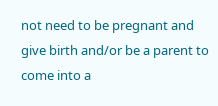not need to be pregnant and give birth and/or be a parent to come into a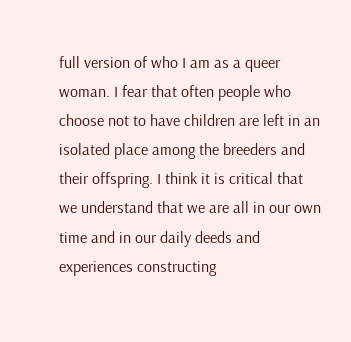full version of who I am as a queer woman. I fear that often people who choose not to have children are left in an isolated place among the breeders and their offspring. I think it is critical that we understand that we are all in our own time and in our daily deeds and experiences constructing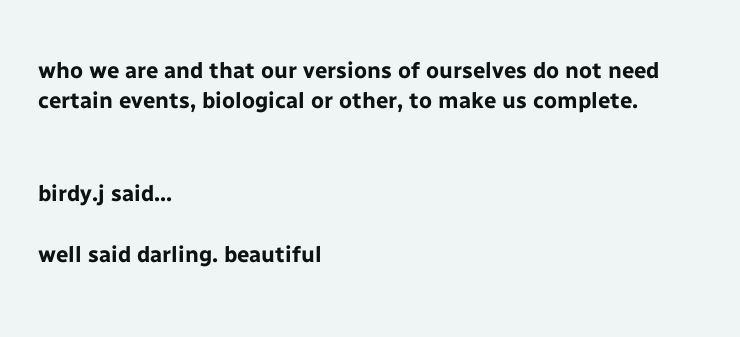who we are and that our versions of ourselves do not need certain events, biological or other, to make us complete.


birdy.j said...

well said darling. beautiful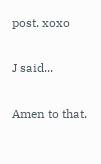post. xoxo

J said...

Amen to that.